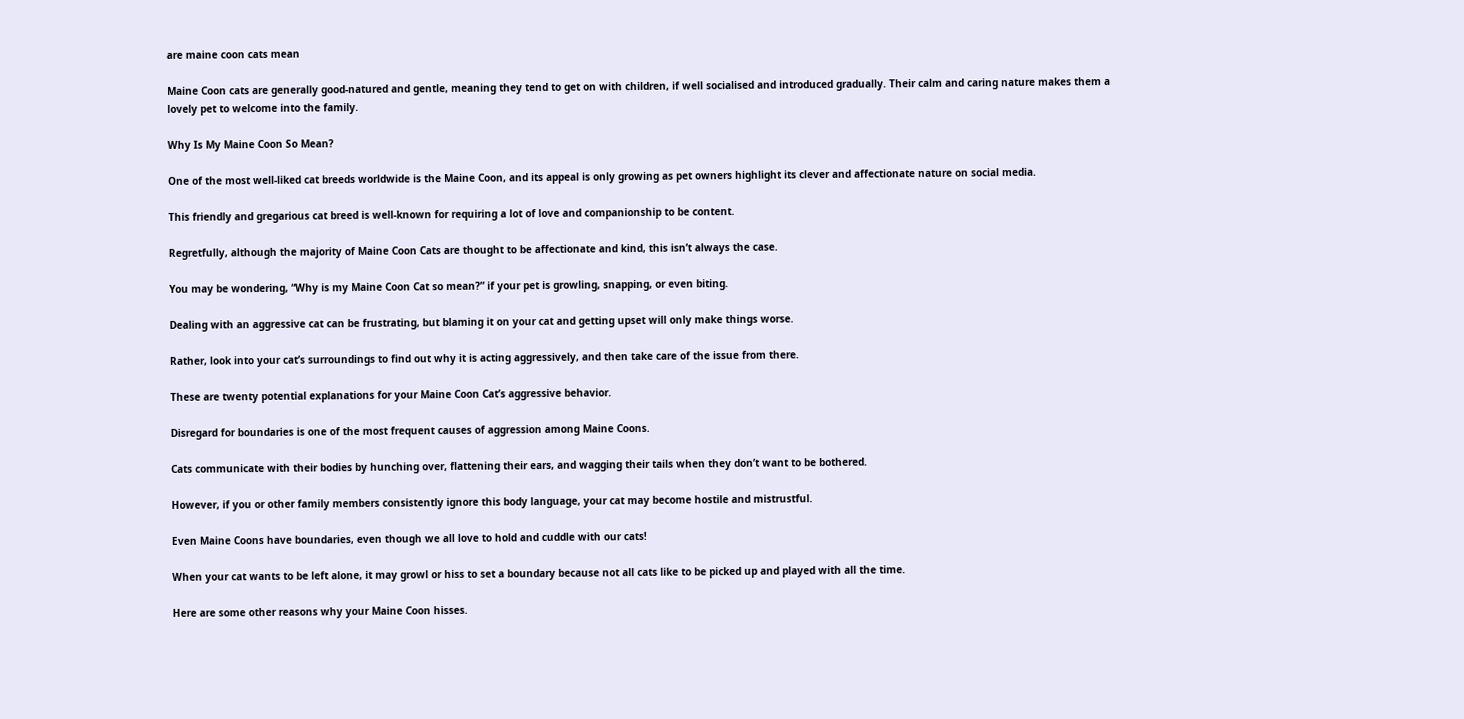are maine coon cats mean

Maine Coon cats are generally good-natured and gentle, meaning they tend to get on with children, if well socialised and introduced gradually. Their calm and caring nature makes them a lovely pet to welcome into the family.

Why Is My Maine Coon So Mean?

One of the most well-liked cat breeds worldwide is the Maine Coon, and its appeal is only growing as pet owners highlight its clever and affectionate nature on social media.

This friendly and gregarious cat breed is well-known for requiring a lot of love and companionship to be content.

Regretfully, although the majority of Maine Coon Cats are thought to be affectionate and kind, this isn’t always the case.

You may be wondering, “Why is my Maine Coon Cat so mean?” if your pet is growling, snapping, or even biting.

Dealing with an aggressive cat can be frustrating, but blaming it on your cat and getting upset will only make things worse.

Rather, look into your cat’s surroundings to find out why it is acting aggressively, and then take care of the issue from there.

These are twenty potential explanations for your Maine Coon Cat’s aggressive behavior.

Disregard for boundaries is one of the most frequent causes of aggression among Maine Coons.

Cats communicate with their bodies by hunching over, flattening their ears, and wagging their tails when they don’t want to be bothered.

However, if you or other family members consistently ignore this body language, your cat may become hostile and mistrustful.

Even Maine Coons have boundaries, even though we all love to hold and cuddle with our cats!

When your cat wants to be left alone, it may growl or hiss to set a boundary because not all cats like to be picked up and played with all the time.

Here are some other reasons why your Maine Coon hisses.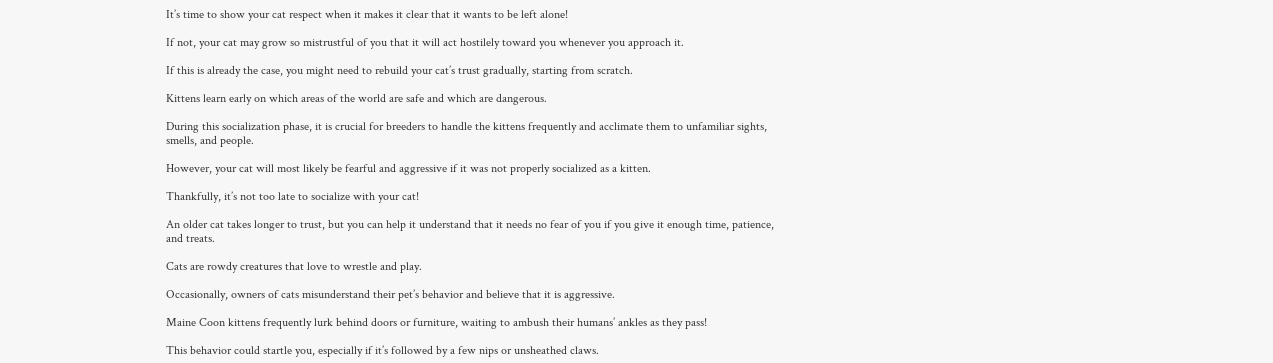It’s time to show your cat respect when it makes it clear that it wants to be left alone!

If not, your cat may grow so mistrustful of you that it will act hostilely toward you whenever you approach it.

If this is already the case, you might need to rebuild your cat’s trust gradually, starting from scratch.

Kittens learn early on which areas of the world are safe and which are dangerous.

During this socialization phase, it is crucial for breeders to handle the kittens frequently and acclimate them to unfamiliar sights, smells, and people.

However, your cat will most likely be fearful and aggressive if it was not properly socialized as a kitten.

Thankfully, it’s not too late to socialize with your cat!

An older cat takes longer to trust, but you can help it understand that it needs no fear of you if you give it enough time, patience, and treats.

Cats are rowdy creatures that love to wrestle and play.

Occasionally, owners of cats misunderstand their pet’s behavior and believe that it is aggressive.

Maine Coon kittens frequently lurk behind doors or furniture, waiting to ambush their humans’ ankles as they pass!

This behavior could startle you, especially if it’s followed by a few nips or unsheathed claws.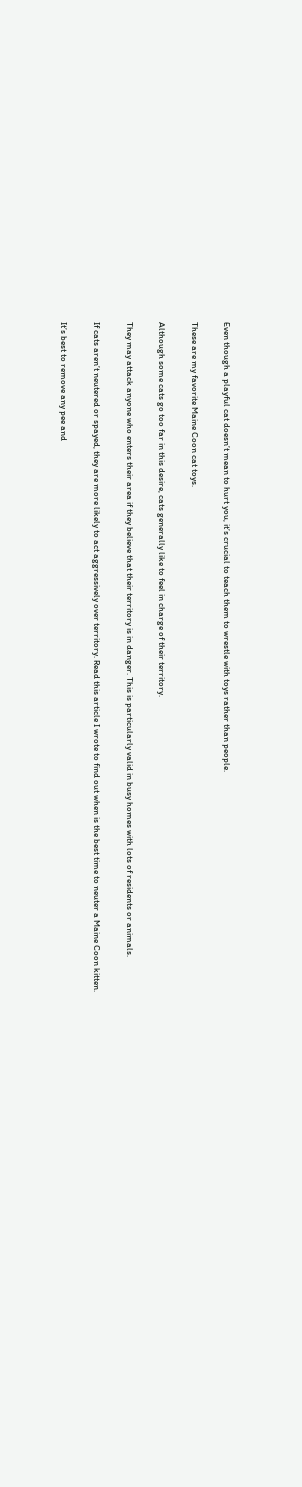Even though a playful cat doesn’t mean to hurt you, it’s crucial to teach them to wrestle with toys rather than people.

These are my favorite Maine Coon cat toys.

Although some cats go too far in this desire, cats generally like to feel in charge of their territory.

They may attack anyone who enters their area if they believe that their territory is in danger. This is particularly valid in busy homes with lots of residents or animals.

If cats aren’t neutered or spayed, they are more likely to act aggressively over territory. Read this article I wrote to find out when is the best time to neuter a Maine Coon kitten.

It’s best to remove any pee and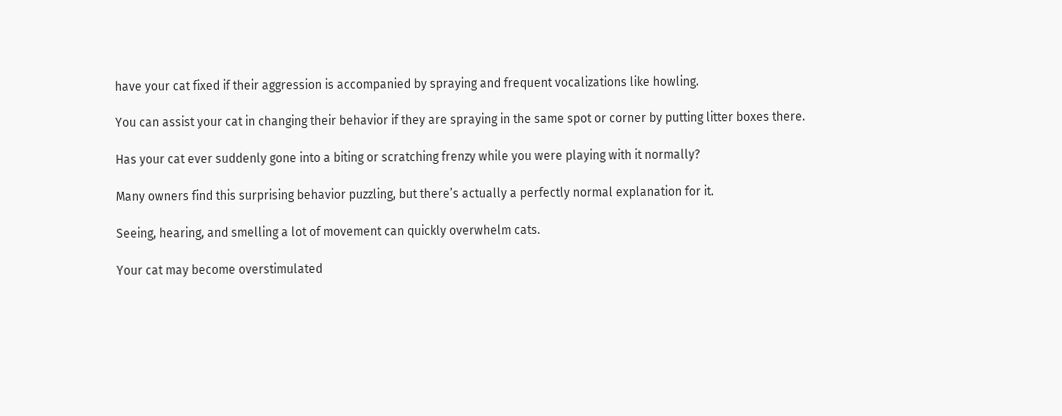have your cat fixed if their aggression is accompanied by spraying and frequent vocalizations like howling.

You can assist your cat in changing their behavior if they are spraying in the same spot or corner by putting litter boxes there.

Has your cat ever suddenly gone into a biting or scratching frenzy while you were playing with it normally?

Many owners find this surprising behavior puzzling, but there’s actually a perfectly normal explanation for it.

Seeing, hearing, and smelling a lot of movement can quickly overwhelm cats.

Your cat may become overstimulated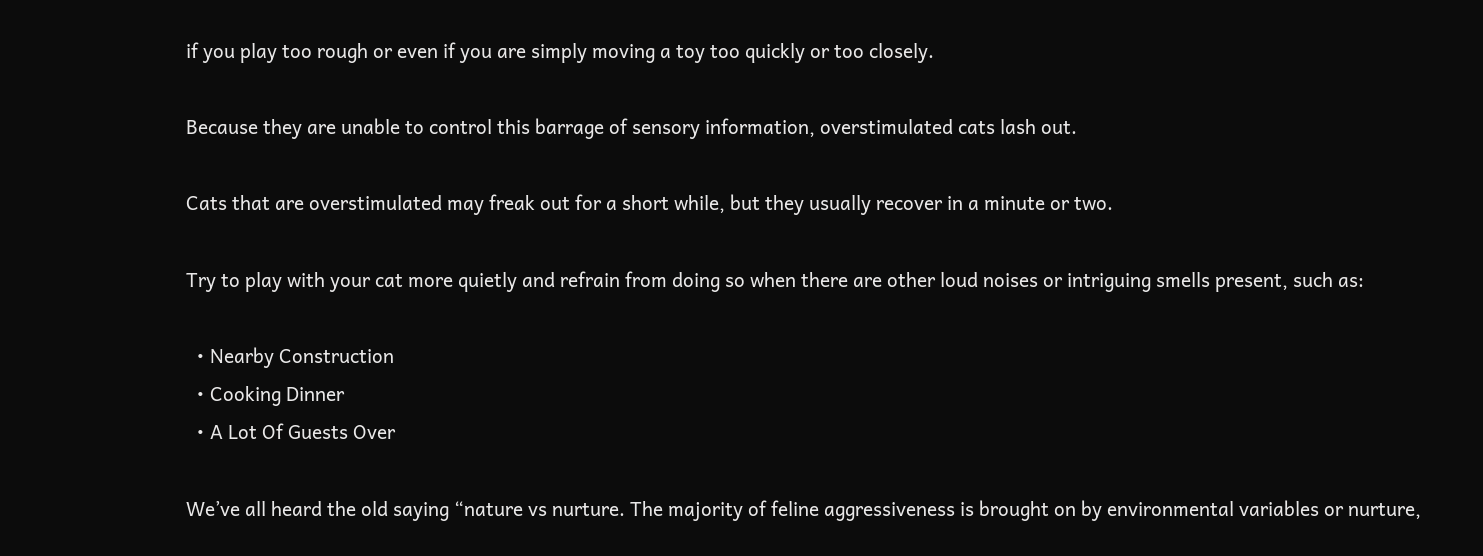if you play too rough or even if you are simply moving a toy too quickly or too closely.

Because they are unable to control this barrage of sensory information, overstimulated cats lash out.

Cats that are overstimulated may freak out for a short while, but they usually recover in a minute or two.

Try to play with your cat more quietly and refrain from doing so when there are other loud noises or intriguing smells present, such as:

  • Nearby Construction
  • Cooking Dinner
  • A Lot Of Guests Over

We’ve all heard the old saying “nature vs nurture. The majority of feline aggressiveness is brought on by environmental variables or nurture,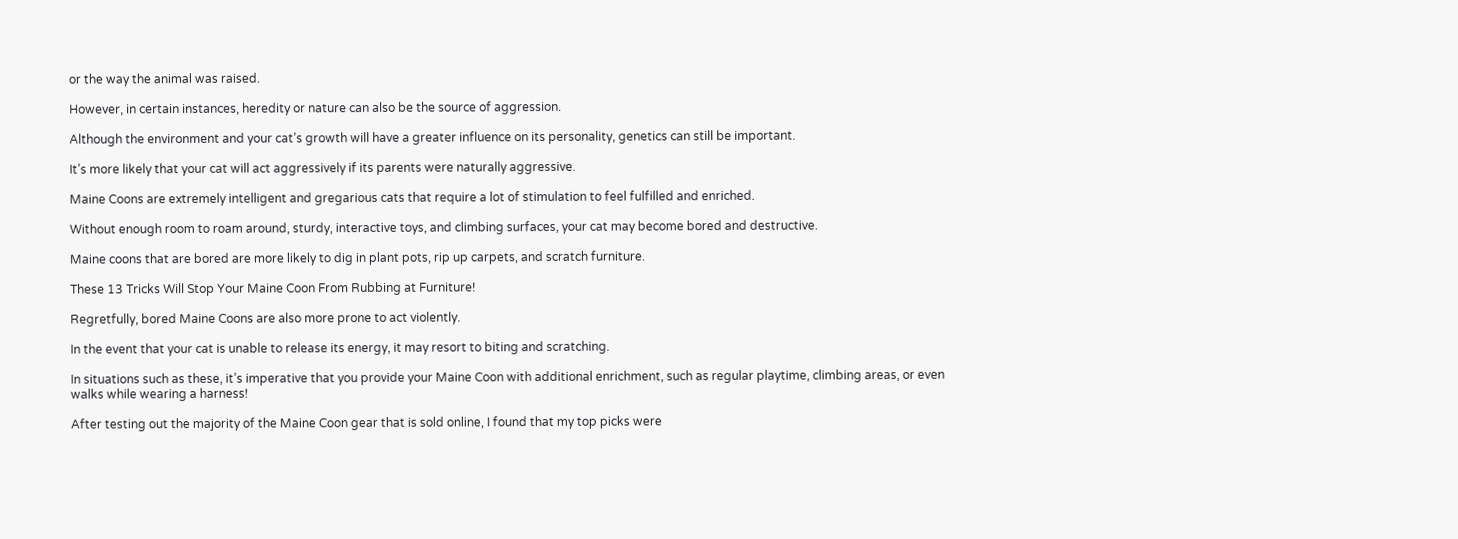or the way the animal was raised.

However, in certain instances, heredity or nature can also be the source of aggression.

Although the environment and your cat’s growth will have a greater influence on its personality, genetics can still be important.

It’s more likely that your cat will act aggressively if its parents were naturally aggressive.

Maine Coons are extremely intelligent and gregarious cats that require a lot of stimulation to feel fulfilled and enriched.

Without enough room to roam around, sturdy, interactive toys, and climbing surfaces, your cat may become bored and destructive.

Maine coons that are bored are more likely to dig in plant pots, rip up carpets, and scratch furniture.

These 13 Tricks Will Stop Your Maine Coon From Rubbing at Furniture!

Regretfully, bored Maine Coons are also more prone to act violently.

In the event that your cat is unable to release its energy, it may resort to biting and scratching.

In situations such as these, it’s imperative that you provide your Maine Coon with additional enrichment, such as regular playtime, climbing areas, or even walks while wearing a harness!

After testing out the majority of the Maine Coon gear that is sold online, I found that my top picks were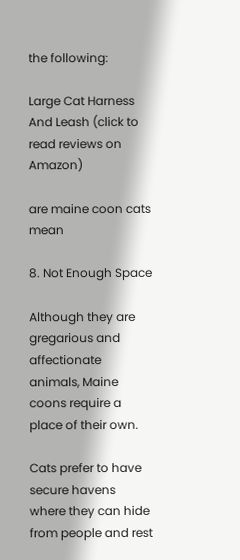the following:

Large Cat Harness And Leash (click to read reviews on Amazon)

are maine coon cats mean

8. Not Enough Space

Although they are gregarious and affectionate animals, Maine coons require a place of their own.

Cats prefer to have secure havens where they can hide from people and rest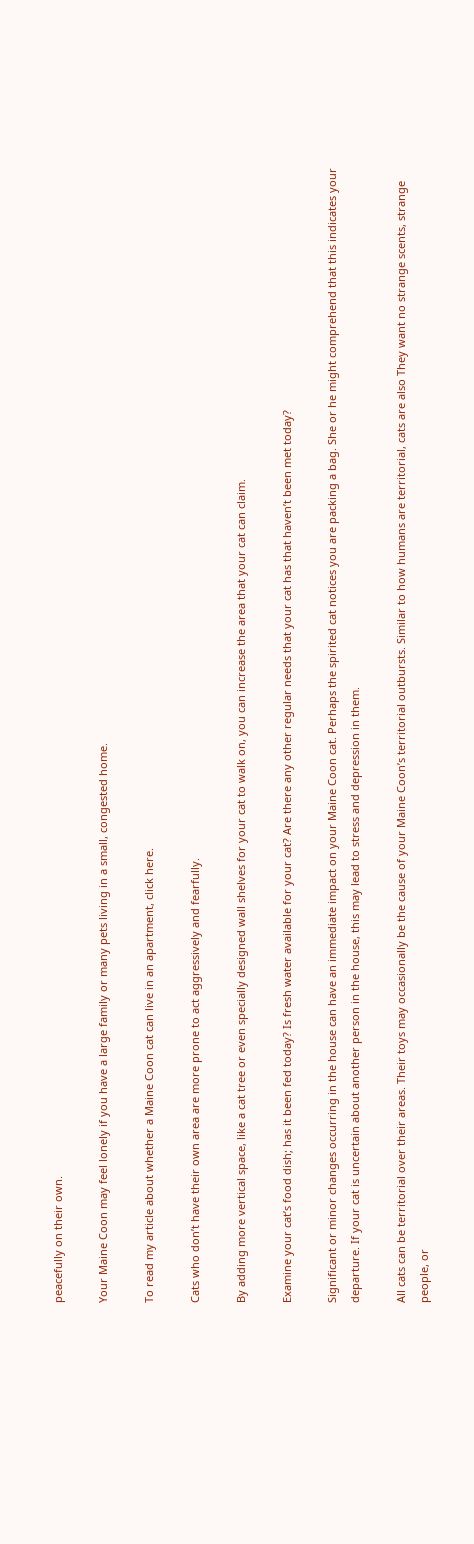peacefully on their own.

Your Maine Coon may feel lonely if you have a large family or many pets living in a small, congested home.

To read my article about whether a Maine Coon cat can live in an apartment, click here.

Cats who don’t have their own area are more prone to act aggressively and fearfully.

By adding more vertical space, like a cat tree or even specially designed wall shelves for your cat to walk on, you can increase the area that your cat can claim.

Examine your cat’s food dish; has it been fed today? Is fresh water available for your cat? Are there any other regular needs that your cat has that haven’t been met today?

Significant or minor changes occurring in the house can have an immediate impact on your Maine Coon cat. Perhaps the spirited cat notices you are packing a bag. She or he might comprehend that this indicates your departure. If your cat is uncertain about another person in the house, this may lead to stress and depression in them.

All cats can be territorial over their areas. Their toys may occasionally be the cause of your Maine Coon’s territorial outbursts. Similar to how humans are territorial, cats are also They want no strange scents, strange people, or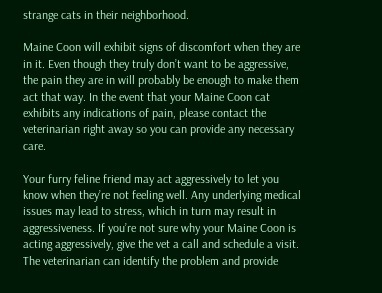strange cats in their neighborhood.

Maine Coon will exhibit signs of discomfort when they are in it. Even though they truly don’t want to be aggressive, the pain they are in will probably be enough to make them act that way. In the event that your Maine Coon cat exhibits any indications of pain, please contact the veterinarian right away so you can provide any necessary care.

Your furry feline friend may act aggressively to let you know when they’re not feeling well. Any underlying medical issues may lead to stress, which in turn may result in aggressiveness. If you’re not sure why your Maine Coon is acting aggressively, give the vet a call and schedule a visit. The veterinarian can identify the problem and provide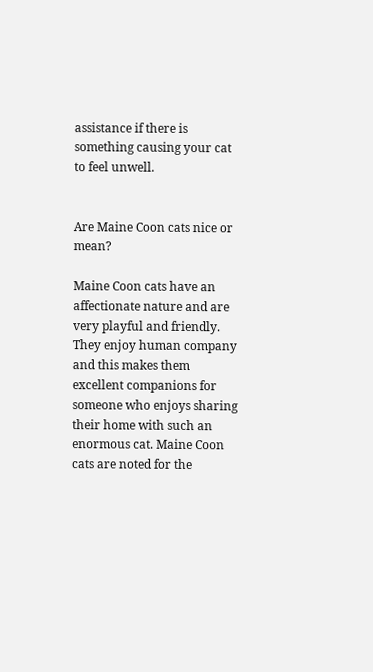assistance if there is something causing your cat to feel unwell.


Are Maine Coon cats nice or mean?

Maine Coon cats have an affectionate nature and are very playful and friendly. They enjoy human company and this makes them excellent companions for someone who enjoys sharing their home with such an enormous cat. Maine Coon cats are noted for the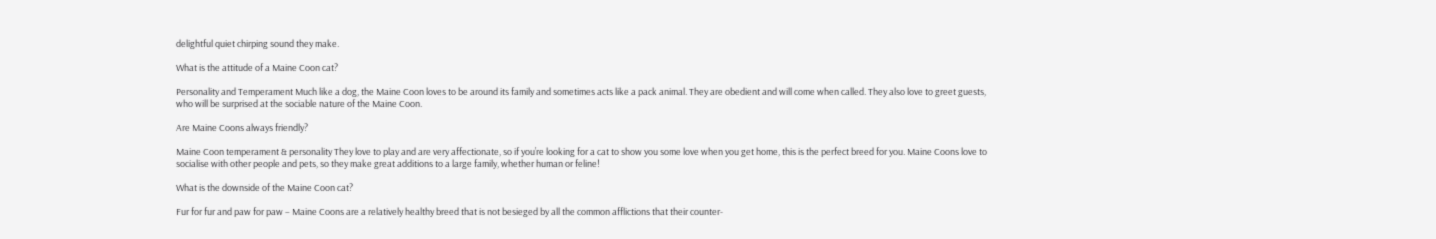delightful quiet chirping sound they make.

What is the attitude of a Maine Coon cat?

Personality and Temperament Much like a dog, the Maine Coon loves to be around its family and sometimes acts like a pack animal. They are obedient and will come when called. They also love to greet guests, who will be surprised at the sociable nature of the Maine Coon.

Are Maine Coons always friendly?

Maine Coon temperament & personality They love to play and are very affectionate, so if you’re looking for a cat to show you some love when you get home, this is the perfect breed for you. Maine Coons love to socialise with other people and pets, so they make great additions to a large family, whether human or feline!

What is the downside of the Maine Coon cat?

Fur for fur and paw for paw – Maine Coons are a relatively healthy breed that is not besieged by all the common afflictions that their counter-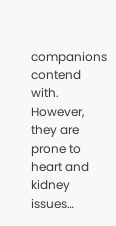companions contend with. However, they are prone to heart and kidney issues…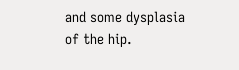and some dysplasia of the hip.